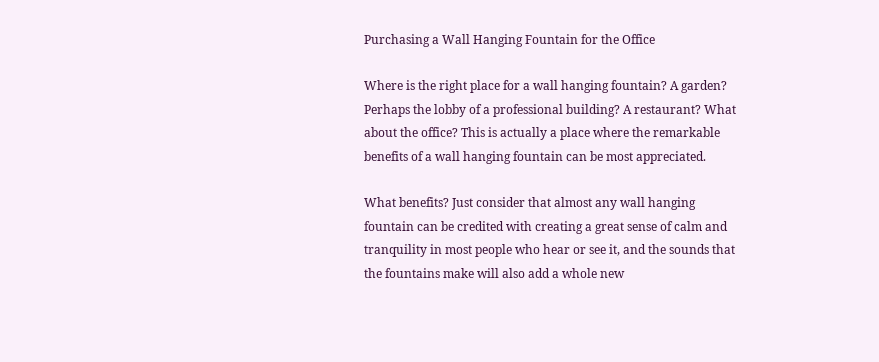Purchasing a Wall Hanging Fountain for the Office

Where is the right place for a wall hanging fountain? A garden? Perhaps the lobby of a professional building? A restaurant? What about the office? This is actually a place where the remarkable benefits of a wall hanging fountain can be most appreciated.

What benefits? Just consider that almost any wall hanging fountain can be credited with creating a great sense of calm and tranquility in most people who hear or see it, and the sounds that the fountains make will also add a whole new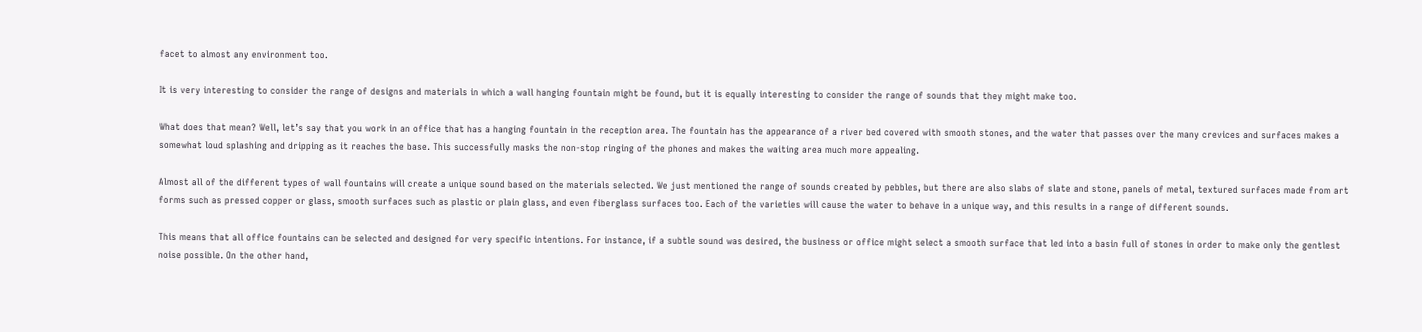facet to almost any environment too.

It is very interesting to consider the range of designs and materials in which a wall hanging fountain might be found, but it is equally interesting to consider the range of sounds that they might make too.

What does that mean? Well, let’s say that you work in an office that has a hanging fountain in the reception area. The fountain has the appearance of a river bed covered with smooth stones, and the water that passes over the many crevices and surfaces makes a somewhat loud splashing and dripping as it reaches the base. This successfully masks the non-stop ringing of the phones and makes the waiting area much more appealing.

Almost all of the different types of wall fountains will create a unique sound based on the materials selected. We just mentioned the range of sounds created by pebbles, but there are also slabs of slate and stone, panels of metal, textured surfaces made from art forms such as pressed copper or glass, smooth surfaces such as plastic or plain glass, and even fiberglass surfaces too. Each of the varieties will cause the water to behave in a unique way, and this results in a range of different sounds.

This means that all office fountains can be selected and designed for very specific intentions. For instance, if a subtle sound was desired, the business or office might select a smooth surface that led into a basin full of stones in order to make only the gentlest noise possible. On the other hand,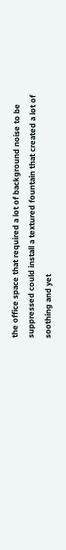the office space that required a lot of background noise to be suppressed could install a textured fountain that created a lot of soothing and yet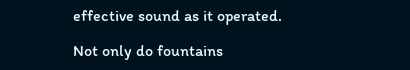effective sound as it operated.

Not only do fountains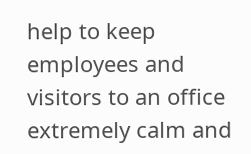help to keep employees and visitors to an office extremely calm and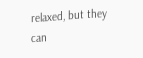relaxed, but they can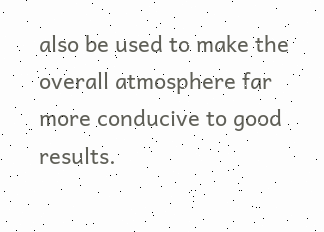also be used to make the overall atmosphere far more conducive to good results.